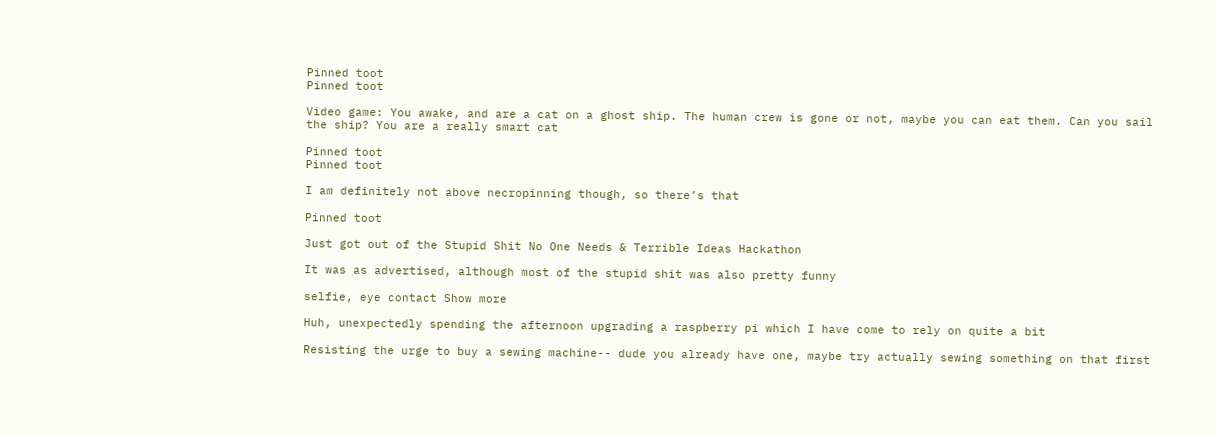Pinned toot
Pinned toot

Video game: You awake, and are a cat on a ghost ship. The human crew is gone or not, maybe you can eat them. Can you sail the ship? You are a really smart cat

Pinned toot
Pinned toot

I am definitely not above necropinning though, so there’s that

Pinned toot

Just got out of the Stupid Shit No One Needs & Terrible Ideas Hackathon

It was as advertised, although most of the stupid shit was also pretty funny

selfie, eye contact Show more

Huh, unexpectedly spending the afternoon upgrading a raspberry pi which I have come to rely on quite a bit

Resisting the urge to buy a sewing machine-- dude you already have one, maybe try actually sewing something on that first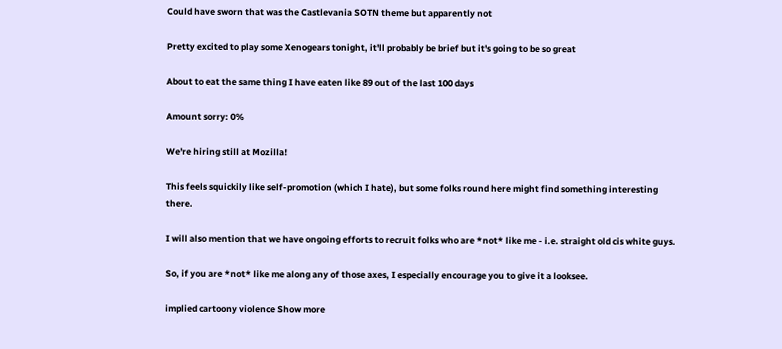Could have sworn that was the Castlevania SOTN theme but apparently not

Pretty excited to play some Xenogears tonight, it'll probably be brief but it's going to be so great

About to eat the same thing I have eaten like 89 out of the last 100 days

Amount sorry: 0%

We're hiring still at Mozilla!

This feels squickily like self-promotion (which I hate), but some folks round here might find something interesting there.

I will also mention that we have ongoing efforts to recruit folks who are *not* like me - i.e. straight old cis white guys.

So, if you are *not* like me along any of those axes, I especially encourage you to give it a looksee.

implied cartoony violence Show more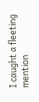I caught a fleeting mention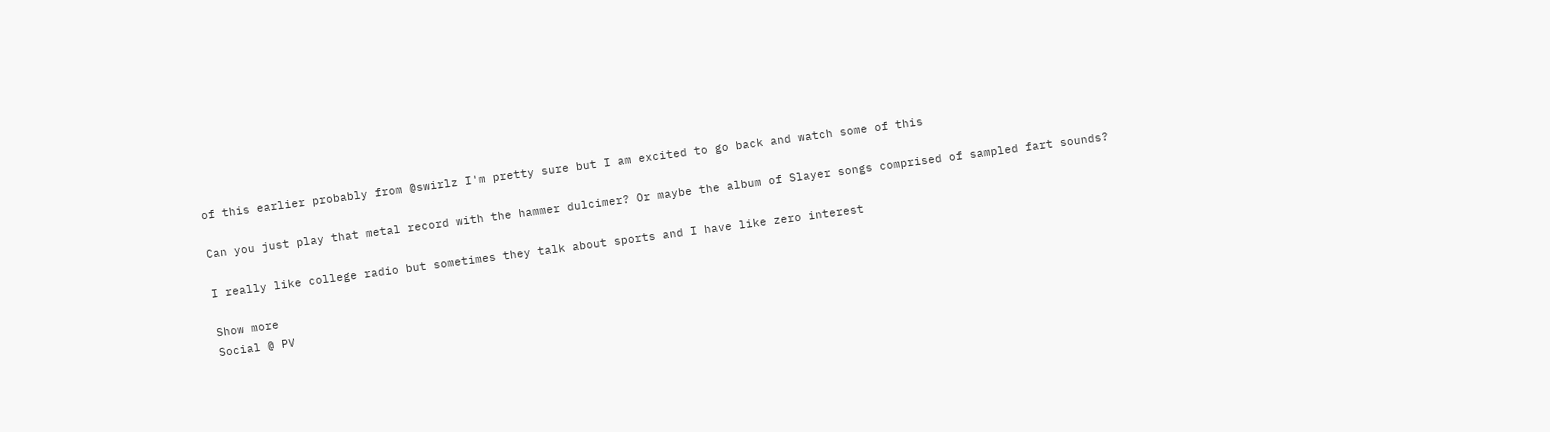of this earlier probably from @swirlz I'm pretty sure but I am excited to go back and watch some of this

Can you just play that metal record with the hammer dulcimer? Or maybe the album of Slayer songs comprised of sampled fart sounds?

I really like college radio but sometimes they talk about sports and I have like zero interest

Show more
Social @ PV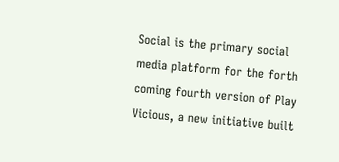Social is the primary social media platform for the forth coming fourth version of Play Vicious, a new initiative built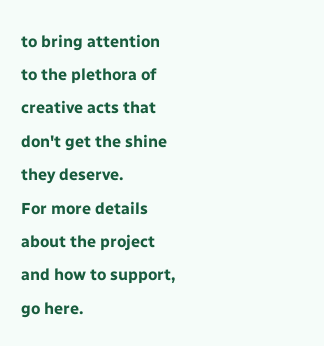to bring attention to the plethora of creative acts that don't get the shine they deserve.
For more details about the project and how to support, go here.